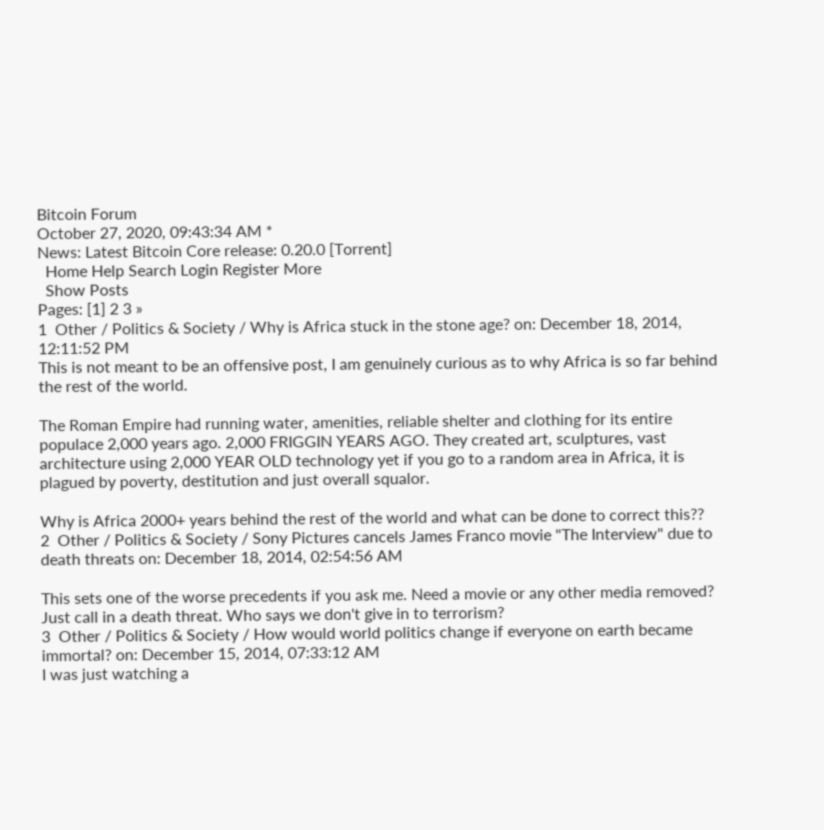Bitcoin Forum
October 27, 2020, 09:43:34 AM *
News: Latest Bitcoin Core release: 0.20.0 [Torrent]
  Home Help Search Login Register More
  Show Posts
Pages: [1] 2 3 »
1  Other / Politics & Society / Why is Africa stuck in the stone age? on: December 18, 2014, 12:11:52 PM
This is not meant to be an offensive post, I am genuinely curious as to why Africa is so far behind the rest of the world.

The Roman Empire had running water, amenities, reliable shelter and clothing for its entire populace 2,000 years ago. 2,000 FRIGGIN YEARS AGO. They created art, sculptures, vast architecture using 2,000 YEAR OLD technology yet if you go to a random area in Africa, it is plagued by poverty, destitution and just overall squalor.

Why is Africa 2000+ years behind the rest of the world and what can be done to correct this??
2  Other / Politics & Society / Sony Pictures cancels James Franco movie "The Interview" due to death threats on: December 18, 2014, 02:54:56 AM

This sets one of the worse precedents if you ask me. Need a movie or any other media removed? Just call in a death threat. Who says we don't give in to terrorism?
3  Other / Politics & Society / How would world politics change if everyone on earth became immortal? on: December 15, 2014, 07:33:12 AM
I was just watching a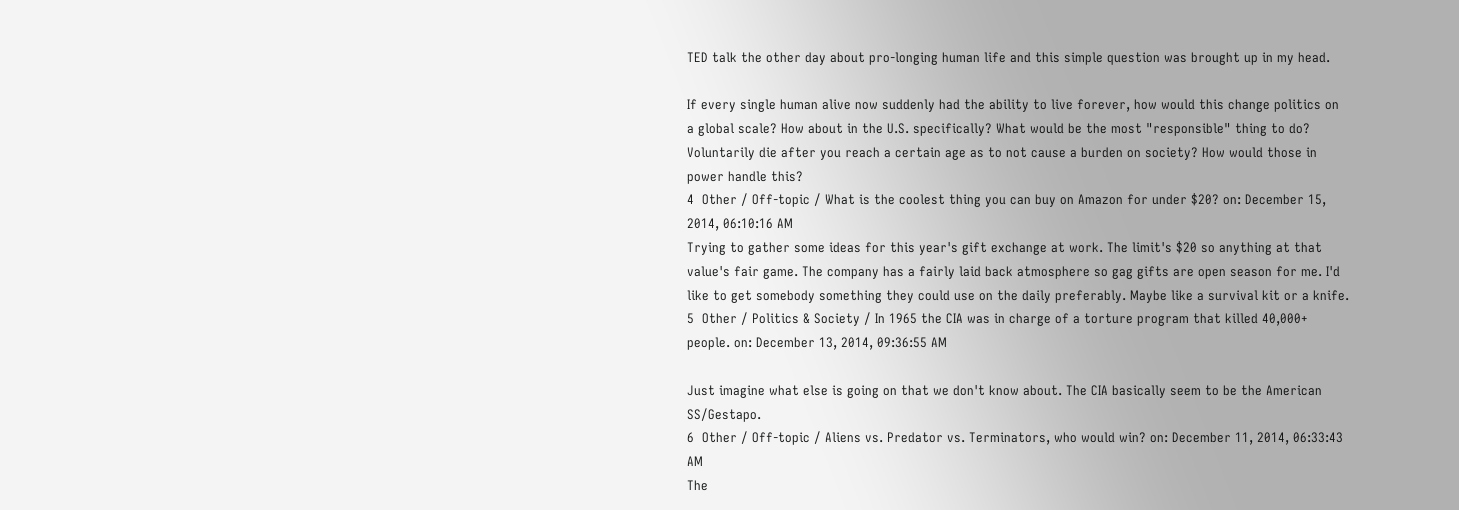TED talk the other day about pro-longing human life and this simple question was brought up in my head.

If every single human alive now suddenly had the ability to live forever, how would this change politics on a global scale? How about in the U.S. specifically? What would be the most "responsible" thing to do? Voluntarily die after you reach a certain age as to not cause a burden on society? How would those in power handle this?
4  Other / Off-topic / What is the coolest thing you can buy on Amazon for under $20? on: December 15, 2014, 06:10:16 AM
Trying to gather some ideas for this year's gift exchange at work. The limit's $20 so anything at that value's fair game. The company has a fairly laid back atmosphere so gag gifts are open season for me. I'd like to get somebody something they could use on the daily preferably. Maybe like a survival kit or a knife.
5  Other / Politics & Society / In 1965 the CIA was in charge of a torture program that killed 40,000+ people. on: December 13, 2014, 09:36:55 AM

Just imagine what else is going on that we don't know about. The CIA basically seem to be the American SS/Gestapo.
6  Other / Off-topic / Aliens vs. Predator vs. Terminators, who would win? on: December 11, 2014, 06:33:43 AM
The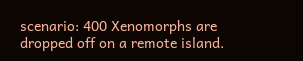scenario: 400 Xenomorphs are dropped off on a remote island.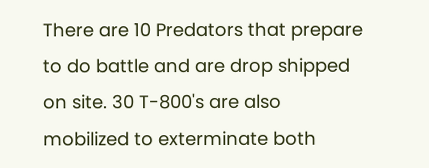There are 10 Predators that prepare to do battle and are drop shipped on site. 30 T-800's are also mobilized to exterminate both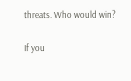threats. Who would win?

If you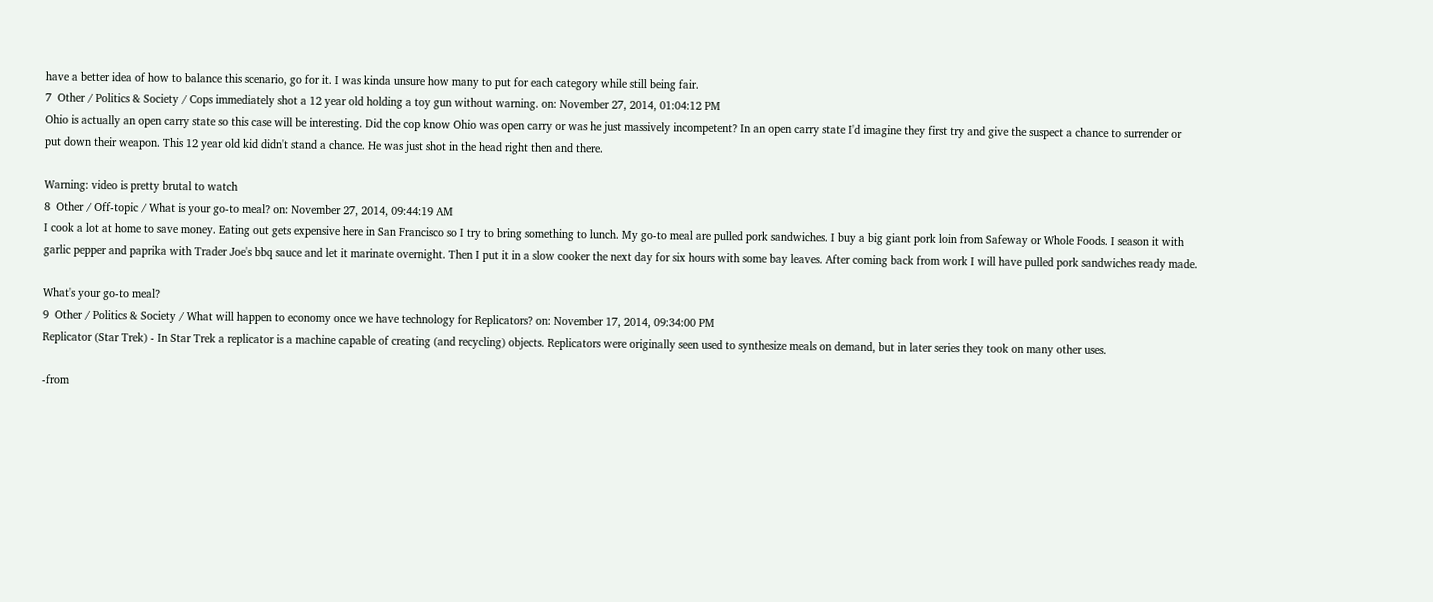have a better idea of how to balance this scenario, go for it. I was kinda unsure how many to put for each category while still being fair.
7  Other / Politics & Society / Cops immediately shot a 12 year old holding a toy gun without warning. on: November 27, 2014, 01:04:12 PM
Ohio is actually an open carry state so this case will be interesting. Did the cop know Ohio was open carry or was he just massively incompetent? In an open carry state I'd imagine they first try and give the suspect a chance to surrender or put down their weapon. This 12 year old kid didn't stand a chance. He was just shot in the head right then and there.

Warning: video is pretty brutal to watch
8  Other / Off-topic / What is your go-to meal? on: November 27, 2014, 09:44:19 AM
I cook a lot at home to save money. Eating out gets expensive here in San Francisco so I try to bring something to lunch. My go-to meal are pulled pork sandwiches. I buy a big giant pork loin from Safeway or Whole Foods. I season it with garlic pepper and paprika with Trader Joe's bbq sauce and let it marinate overnight. Then I put it in a slow cooker the next day for six hours with some bay leaves. After coming back from work I will have pulled pork sandwiches ready made.

What's your go-to meal?
9  Other / Politics & Society / What will happen to economy once we have technology for Replicators? on: November 17, 2014, 09:34:00 PM
Replicator (Star Trek) - In Star Trek a replicator is a machine capable of creating (and recycling) objects. Replicators were originally seen used to synthesize meals on demand, but in later series they took on many other uses.

-from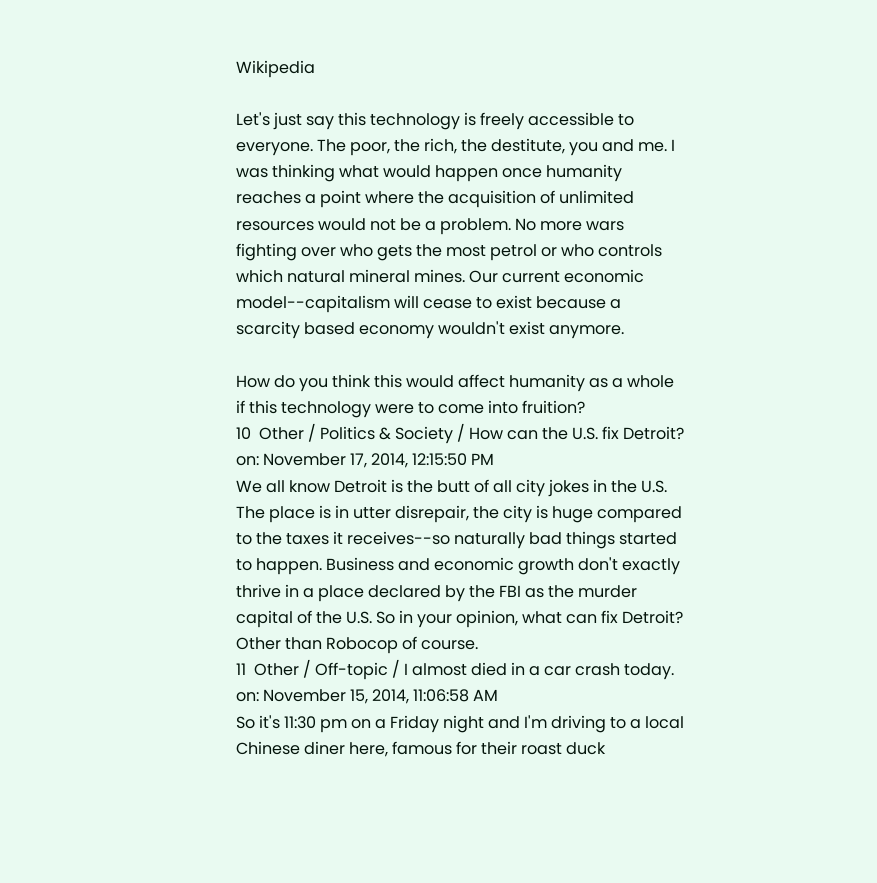Wikipedia

Let's just say this technology is freely accessible to everyone. The poor, the rich, the destitute, you and me. I was thinking what would happen once humanity reaches a point where the acquisition of unlimited resources would not be a problem. No more wars fighting over who gets the most petrol or who controls which natural mineral mines. Our current economic model--capitalism will cease to exist because a scarcity based economy wouldn't exist anymore.

How do you think this would affect humanity as a whole if this technology were to come into fruition?
10  Other / Politics & Society / How can the U.S. fix Detroit? on: November 17, 2014, 12:15:50 PM
We all know Detroit is the butt of all city jokes in the U.S. The place is in utter disrepair, the city is huge compared to the taxes it receives--so naturally bad things started to happen. Business and economic growth don't exactly thrive in a place declared by the FBI as the murder capital of the U.S. So in your opinion, what can fix Detroit? Other than Robocop of course.
11  Other / Off-topic / I almost died in a car crash today. on: November 15, 2014, 11:06:58 AM
So it's 11:30 pm on a Friday night and I'm driving to a local Chinese diner here, famous for their roast duck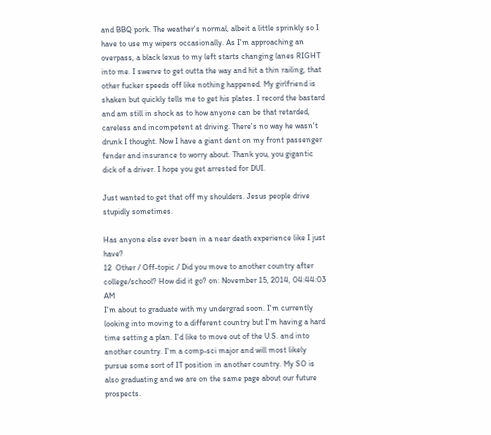and BBQ pork. The weather's normal, albeit a little sprinkly so I have to use my wipers occasionally. As I'm approaching an overpass, a black lexus to my left starts changing lanes RIGHT into me. I swerve to get outta the way and hit a thin railing, that other fucker speeds off like nothing happened. My girlfriend is shaken but quickly tells me to get his plates. I record the bastard and am still in shock as to how anyone can be that retarded, careless and incompetent at driving. There's no way he wasn't drunk I thought. Now I have a giant dent on my front passenger fender and insurance to worry about. Thank you, you gigantic dick of a driver. I hope you get arrested for DUI.

Just wanted to get that off my shoulders. Jesus people drive stupidly sometimes.

Has anyone else ever been in a near death experience like I just have?
12  Other / Off-topic / Did you move to another country after college/school? How did it go? on: November 15, 2014, 04:44:03 AM
I'm about to graduate with my undergrad soon. I'm currently looking into moving to a different country but I'm having a hard time setting a plan. I'd like to move out of the U.S. and into another country. I'm a comp-sci major and will most likely pursue some sort of IT position in another country. My SO is also graduating and we are on the same page about our future prospects.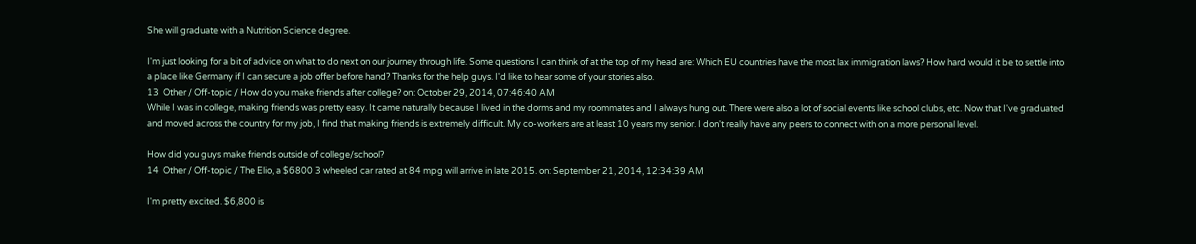She will graduate with a Nutrition Science degree.

I'm just looking for a bit of advice on what to do next on our journey through life. Some questions I can think of at the top of my head are: Which EU countries have the most lax immigration laws? How hard would it be to settle into a place like Germany if I can secure a job offer before hand? Thanks for the help guys. I'd like to hear some of your stories also.
13  Other / Off-topic / How do you make friends after college? on: October 29, 2014, 07:46:40 AM
While I was in college, making friends was pretty easy. It came naturally because I lived in the dorms and my roommates and I always hung out. There were also a lot of social events like school clubs, etc. Now that I've graduated and moved across the country for my job, I find that making friends is extremely difficult. My co-workers are at least 10 years my senior. I don't really have any peers to connect with on a more personal level.

How did you guys make friends outside of college/school?
14  Other / Off-topic / The Elio, a $6800 3 wheeled car rated at 84 mpg will arrive in late 2015. on: September 21, 2014, 12:34:39 AM

I'm pretty excited. $6,800 is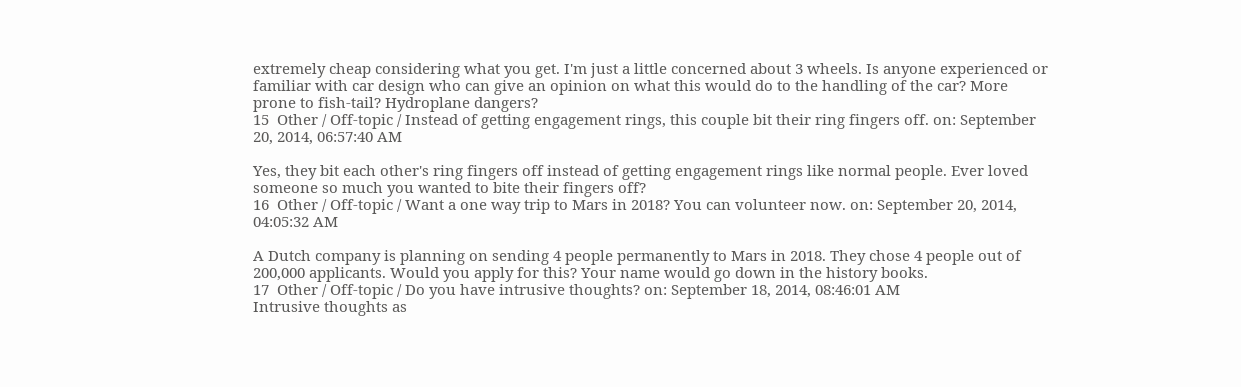extremely cheap considering what you get. I'm just a little concerned about 3 wheels. Is anyone experienced or familiar with car design who can give an opinion on what this would do to the handling of the car? More prone to fish-tail? Hydroplane dangers?
15  Other / Off-topic / Instead of getting engagement rings, this couple bit their ring fingers off. on: September 20, 2014, 06:57:40 AM

Yes, they bit each other's ring fingers off instead of getting engagement rings like normal people. Ever loved someone so much you wanted to bite their fingers off?
16  Other / Off-topic / Want a one way trip to Mars in 2018? You can volunteer now. on: September 20, 2014, 04:05:32 AM

A Dutch company is planning on sending 4 people permanently to Mars in 2018. They chose 4 people out of 200,000 applicants. Would you apply for this? Your name would go down in the history books.
17  Other / Off-topic / Do you have intrusive thoughts? on: September 18, 2014, 08:46:01 AM
Intrusive thoughts as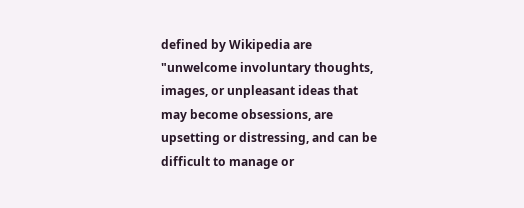defined by Wikipedia are "unwelcome involuntary thoughts, images, or unpleasant ideas that may become obsessions, are upsetting or distressing, and can be difficult to manage or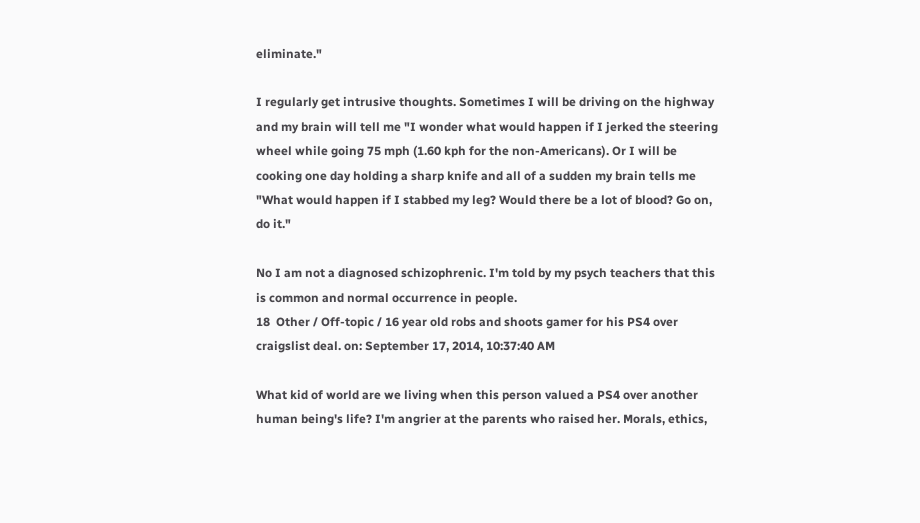eliminate."

I regularly get intrusive thoughts. Sometimes I will be driving on the highway and my brain will tell me "I wonder what would happen if I jerked the steering wheel while going 75 mph (1.60 kph for the non-Americans). Or I will be cooking one day holding a sharp knife and all of a sudden my brain tells me "What would happen if I stabbed my leg? Would there be a lot of blood? Go on, do it."

No I am not a diagnosed schizophrenic. I'm told by my psych teachers that this is common and normal occurrence in people.
18  Other / Off-topic / 16 year old robs and shoots gamer for his PS4 over craigslist deal. on: September 17, 2014, 10:37:40 AM

What kid of world are we living when this person valued a PS4 over another human being's life? I'm angrier at the parents who raised her. Morals, ethics,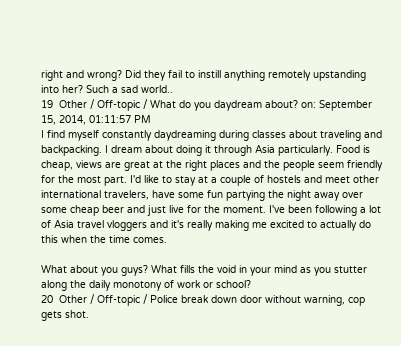right and wrong? Did they fail to instill anything remotely upstanding into her? Such a sad world..
19  Other / Off-topic / What do you daydream about? on: September 15, 2014, 01:11:57 PM
I find myself constantly daydreaming during classes about traveling and backpacking. I dream about doing it through Asia particularly. Food is cheap, views are great at the right places and the people seem friendly for the most part. I'd like to stay at a couple of hostels and meet other international travelers, have some fun partying the night away over some cheap beer and just live for the moment. I've been following a lot of Asia travel vloggers and it's really making me excited to actually do this when the time comes.

What about you guys? What fills the void in your mind as you stutter along the daily monotony of work or school?
20  Other / Off-topic / Police break down door without warning, cop gets shot.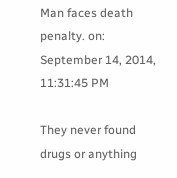Man faces death penalty. on: September 14, 2014, 11:31:45 PM

They never found drugs or anything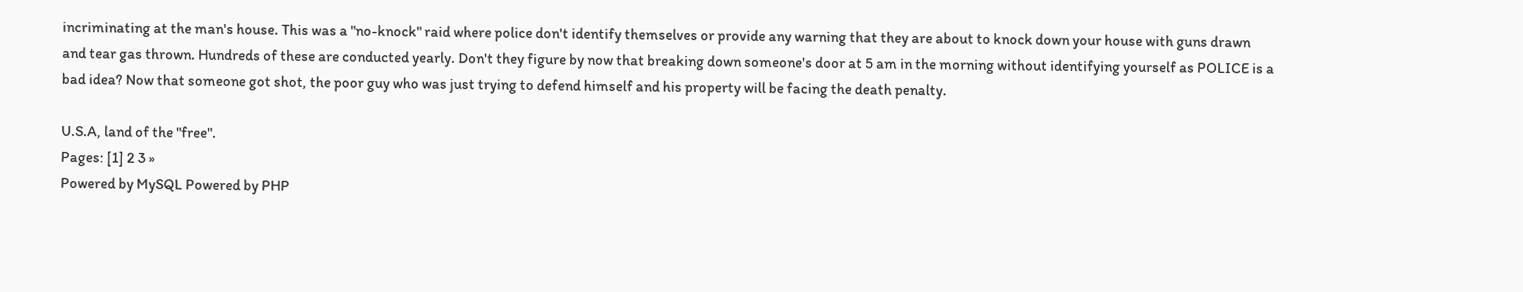incriminating at the man's house. This was a "no-knock" raid where police don't identify themselves or provide any warning that they are about to knock down your house with guns drawn and tear gas thrown. Hundreds of these are conducted yearly. Don't they figure by now that breaking down someone's door at 5 am in the morning without identifying yourself as POLICE is a bad idea? Now that someone got shot, the poor guy who was just trying to defend himself and his property will be facing the death penalty.

U.S.A, land of the "free".
Pages: [1] 2 3 »
Powered by MySQL Powered by PHP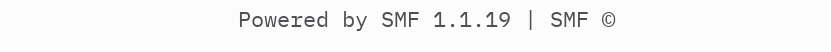Powered by SMF 1.1.19 | SMF ©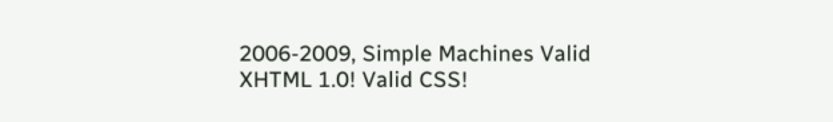2006-2009, Simple Machines Valid XHTML 1.0! Valid CSS!